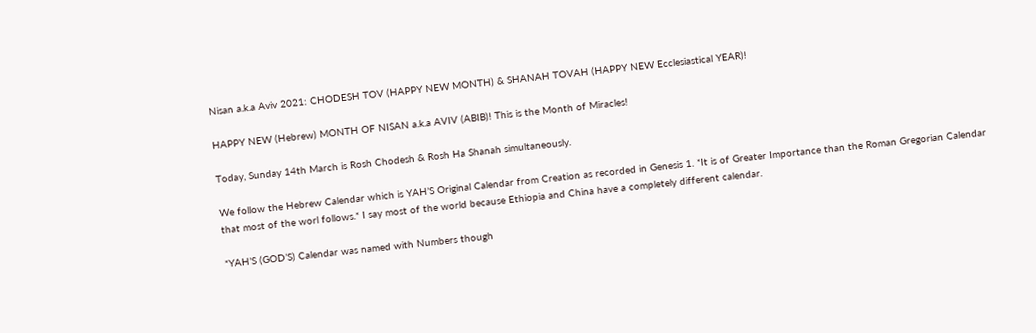Nisan a.k.a Aviv 2021: CHODESH TOV (HAPPY NEW MONTH) & SHANAH TOVAH (HAPPY NEW Ecclesiastical YEAR)!

HAPPY NEW (Hebrew) MONTH OF NISAN a.k.a AVIV (ABIB)! This is the Month of Miracles!

Today, Sunday 14th March is Rosh Chodesh & Rosh Ha Shanah simultaneously.

We follow the Hebrew Calendar which is YAH’S Original Calendar from Creation as recorded in Genesis 1. *It is of Greater Importance than the Roman Gregorian Calendar that most of the worl follows.* I say most of the world because Ethiopia and China have a completely different calendar.

*YAH’S (GOD’S) Calendar was named with Numbers though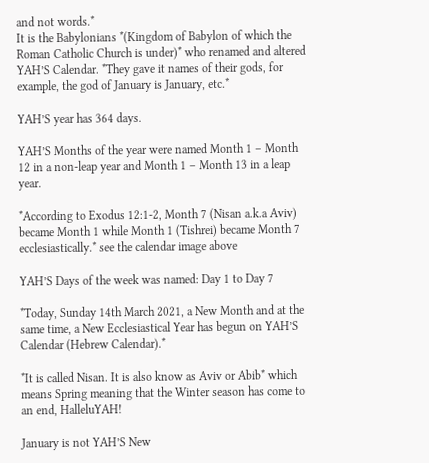and not words.*
It is the Babylonians *(Kingdom of Babylon of which the Roman Catholic Church is under)* who renamed and altered YAH’S Calendar. *They gave it names of their gods, for example, the god of January is January, etc.*

YAH’S year has 364 days.

YAH’S Months of the year were named Month 1 – Month 12 in a non-leap year and Month 1 – Month 13 in a leap year.

*According to Exodus 12:1-2, Month 7 (Nisan a.k.a Aviv) became Month 1 while Month 1 (Tishrei) became Month 7 ecclesiastically.* see the calendar image above

YAH’S Days of the week was named: Day 1 to Day 7

*Today, Sunday 14th March 2021, a New Month and at the same time, a New Ecclesiastical Year has begun on YAH’S Calendar (Hebrew Calendar).*

*It is called Nisan. It is also know as Aviv or Abib* which means Spring meaning that the Winter season has come to an end, HalleluYAH!

January is not YAH’S New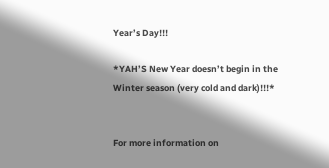Year’s Day!!!

*YAH’S New Year doesn’t begin in the Winter season (very cold and dark)!!!*


For more information on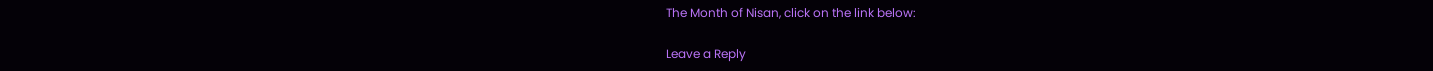The Month of Nisan, click on the link below:

Leave a Reply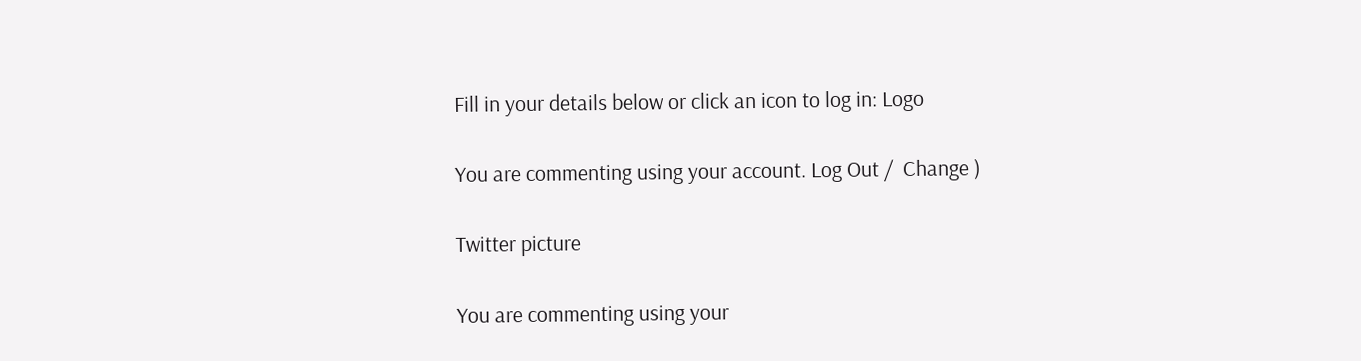Fill in your details below or click an icon to log in: Logo

You are commenting using your account. Log Out /  Change )

Twitter picture

You are commenting using your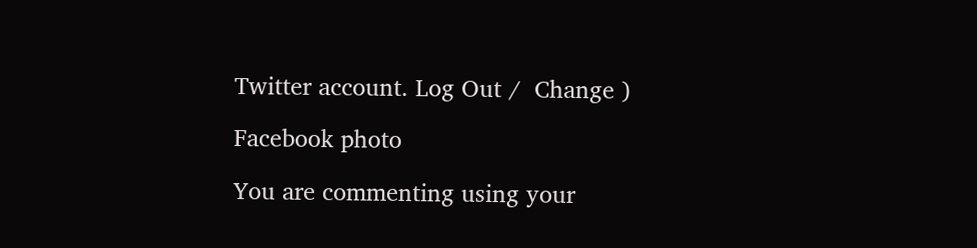Twitter account. Log Out /  Change )

Facebook photo

You are commenting using your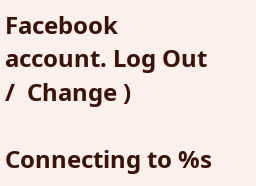Facebook account. Log Out /  Change )

Connecting to %s